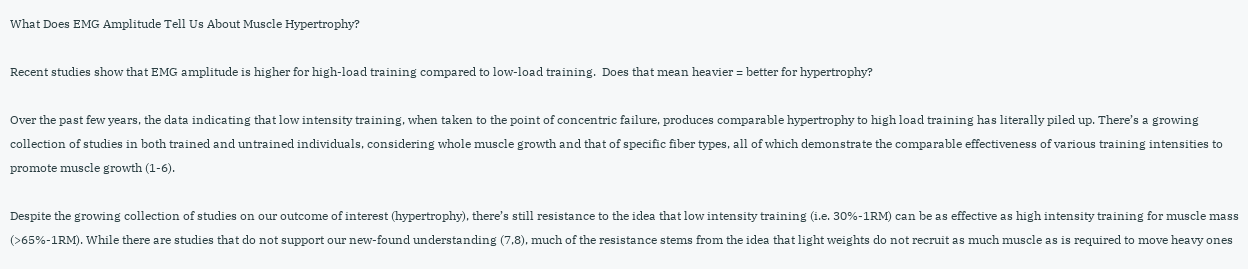What Does EMG Amplitude Tell Us About Muscle Hypertrophy?

Recent studies show that EMG amplitude is higher for high-load training compared to low-load training.  Does that mean heavier = better for hypertrophy?

Over the past few years, the data indicating that low intensity training, when taken to the point of concentric failure, produces comparable hypertrophy to high load training has literally piled up. There’s a growing collection of studies in both trained and untrained individuals, considering whole muscle growth and that of specific fiber types, all of which demonstrate the comparable effectiveness of various training intensities to promote muscle growth (1-6).

Despite the growing collection of studies on our outcome of interest (hypertrophy), there’s still resistance to the idea that low intensity training (i.e. 30%-1RM) can be as effective as high intensity training for muscle mass (>65%-1RM). While there are studies that do not support our new-found understanding (7,8), much of the resistance stems from the idea that light weights do not recruit as much muscle as is required to move heavy ones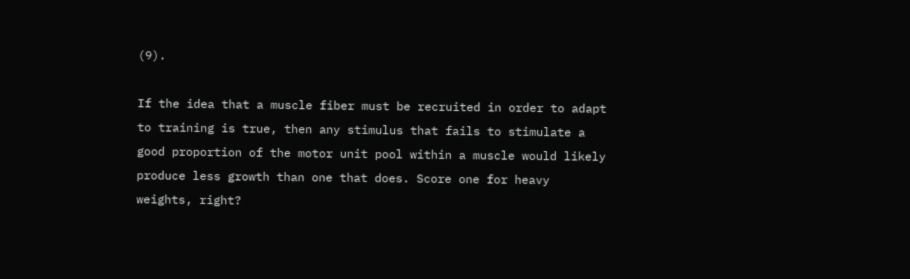(9).

If the idea that a muscle fiber must be recruited in order to adapt to training is true, then any stimulus that fails to stimulate a good proportion of the motor unit pool within a muscle would likely produce less growth than one that does. Score one for heavy weights, right?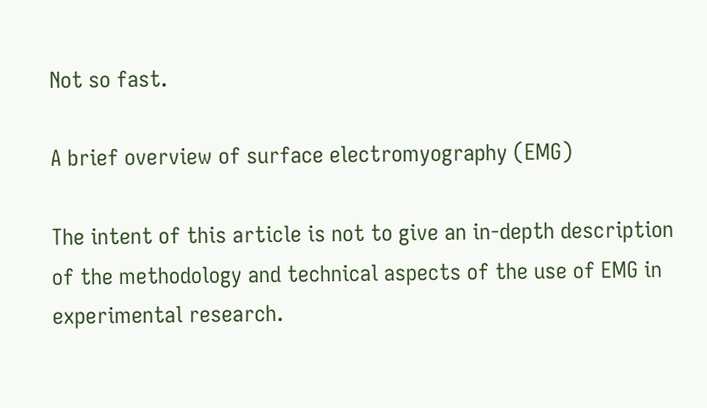Not so fast.

A brief overview of surface electromyography (EMG)

The intent of this article is not to give an in-depth description of the methodology and technical aspects of the use of EMG in experimental research.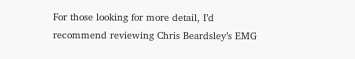For those looking for more detail, I’d recommend reviewing Chris Beardsley’s EMG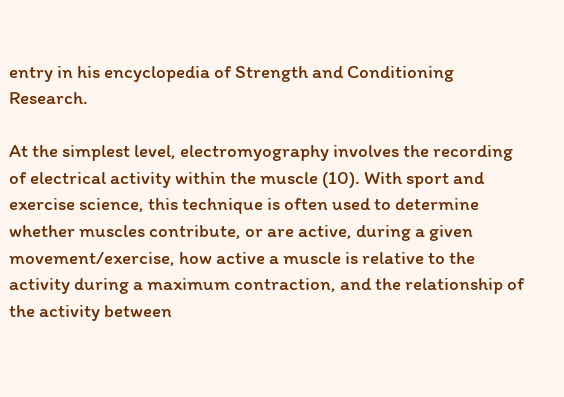entry in his encyclopedia of Strength and Conditioning Research.

At the simplest level, electromyography involves the recording of electrical activity within the muscle (10). With sport and exercise science, this technique is often used to determine whether muscles contribute, or are active, during a given movement/exercise, how active a muscle is relative to the activity during a maximum contraction, and the relationship of the activity between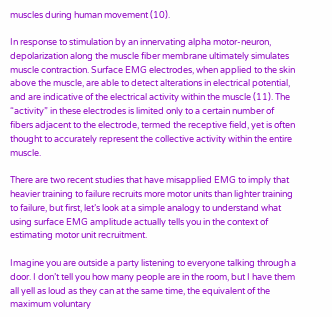muscles during human movement (10).

In response to stimulation by an innervating alpha motor-neuron, depolarization along the muscle fiber membrane ultimately simulates muscle contraction. Surface EMG electrodes, when applied to the skin above the muscle, are able to detect alterations in electrical potential, and are indicative of the electrical activity within the muscle (11). The “activity” in these electrodes is limited only to a certain number of fibers adjacent to the electrode, termed the receptive field, yet is often thought to accurately represent the collective activity within the entire muscle.

There are two recent studies that have misapplied EMG to imply that heavier training to failure recruits more motor units than lighter training to failure, but first, let’s look at a simple analogy to understand what using surface EMG amplitude actually tells you in the context of estimating motor unit recruitment.

Imagine you are outside a party listening to everyone talking through a door. I don’t tell you how many people are in the room, but I have them all yell as loud as they can at the same time, the equivalent of the maximum voluntary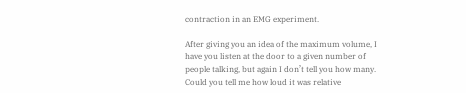contraction in an EMG experiment.

After giving you an idea of the maximum volume, I have you listen at the door to a given number of people talking, but again I don’t tell you how many. Could you tell me how loud it was relative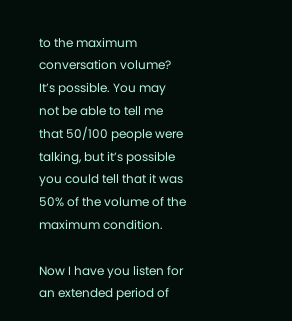to the maximum conversation volume? It’s possible. You may not be able to tell me that 50/100 people were talking, but it’s possible you could tell that it was 50% of the volume of the maximum condition.

Now I have you listen for an extended period of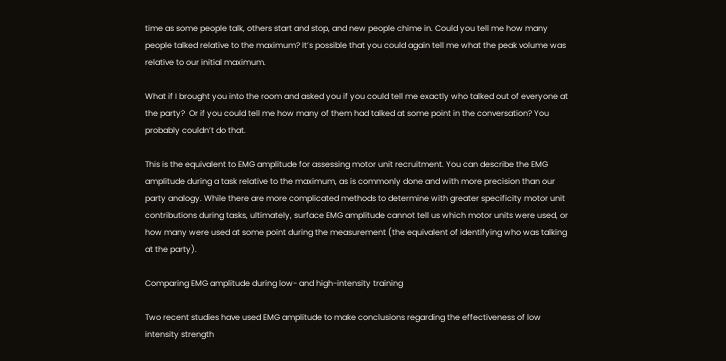time as some people talk, others start and stop, and new people chime in. Could you tell me how many people talked relative to the maximum? It’s possible that you could again tell me what the peak volume was relative to our initial maximum.

What if I brought you into the room and asked you if you could tell me exactly who talked out of everyone at the party?  Or if you could tell me how many of them had talked at some point in the conversation? You probably couldn’t do that.

This is the equivalent to EMG amplitude for assessing motor unit recruitment. You can describe the EMG amplitude during a task relative to the maximum, as is commonly done and with more precision than our party analogy. While there are more complicated methods to determine with greater specificity motor unit contributions during tasks, ultimately, surface EMG amplitude cannot tell us which motor units were used, or how many were used at some point during the measurement (the equivalent of identifying who was talking at the party).

Comparing EMG amplitude during low- and high-intensity training

Two recent studies have used EMG amplitude to make conclusions regarding the effectiveness of low intensity strength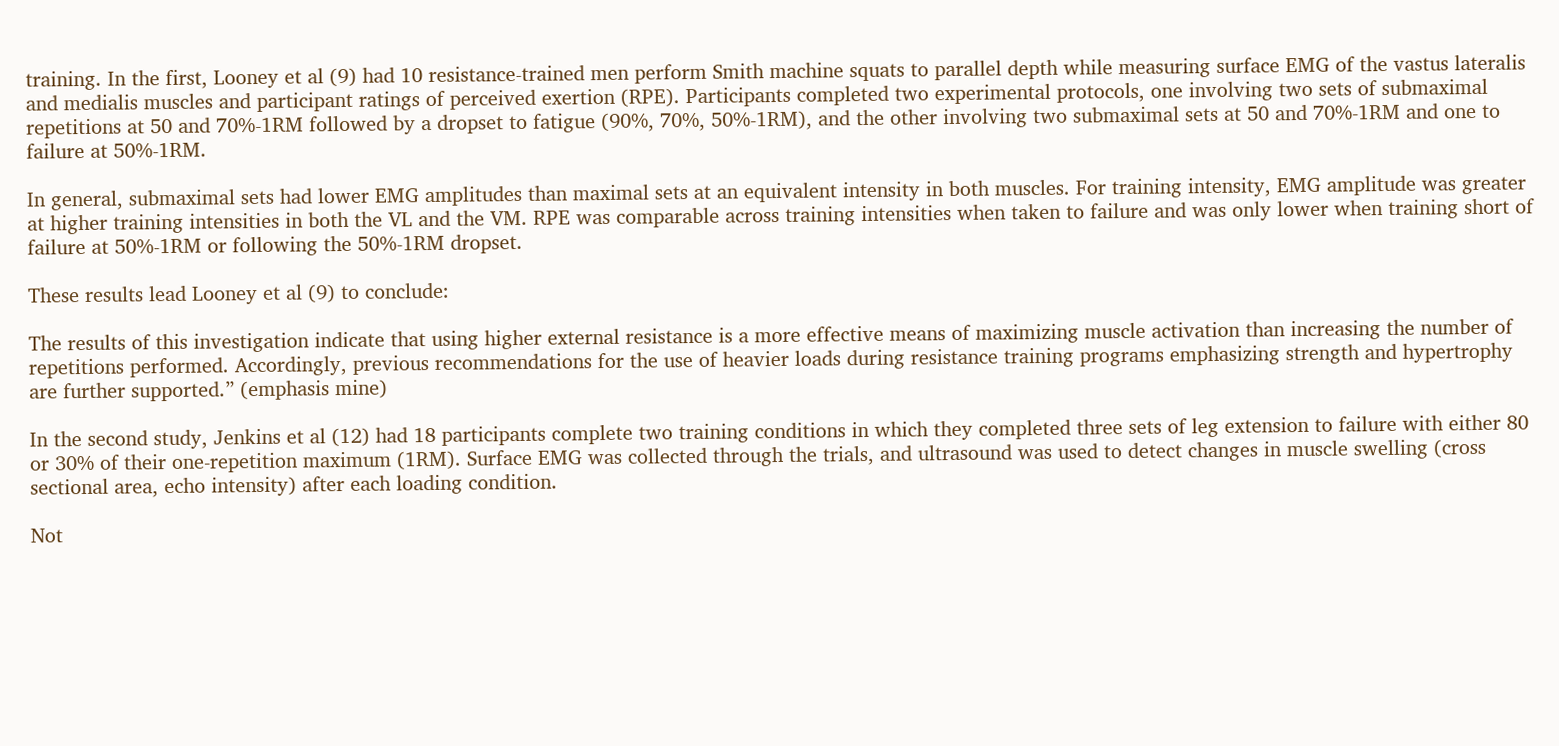training. In the first, Looney et al (9) had 10 resistance-trained men perform Smith machine squats to parallel depth while measuring surface EMG of the vastus lateralis and medialis muscles and participant ratings of perceived exertion (RPE). Participants completed two experimental protocols, one involving two sets of submaximal repetitions at 50 and 70%-1RM followed by a dropset to fatigue (90%, 70%, 50%-1RM), and the other involving two submaximal sets at 50 and 70%-1RM and one to failure at 50%-1RM.

In general, submaximal sets had lower EMG amplitudes than maximal sets at an equivalent intensity in both muscles. For training intensity, EMG amplitude was greater at higher training intensities in both the VL and the VM. RPE was comparable across training intensities when taken to failure and was only lower when training short of failure at 50%-1RM or following the 50%-1RM dropset.

These results lead Looney et al (9) to conclude:

The results of this investigation indicate that using higher external resistance is a more effective means of maximizing muscle activation than increasing the number of repetitions performed. Accordingly, previous recommendations for the use of heavier loads during resistance training programs emphasizing strength and hypertrophy are further supported.” (emphasis mine)

In the second study, Jenkins et al (12) had 18 participants complete two training conditions in which they completed three sets of leg extension to failure with either 80 or 30% of their one-repetition maximum (1RM). Surface EMG was collected through the trials, and ultrasound was used to detect changes in muscle swelling (cross sectional area, echo intensity) after each loading condition.

Not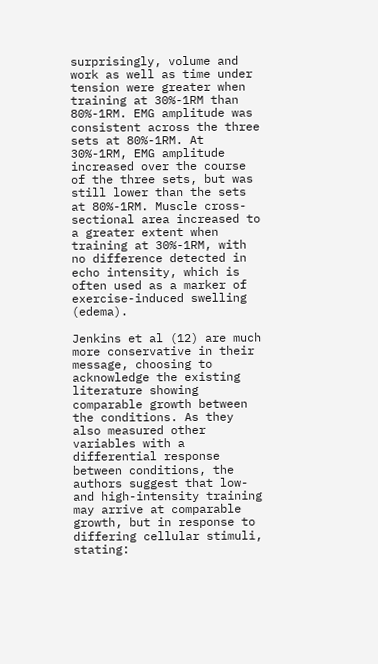surprisingly, volume and work as well as time under tension were greater when training at 30%-1RM than 80%-1RM. EMG amplitude was consistent across the three sets at 80%-1RM. At 30%-1RM, EMG amplitude increased over the course of the three sets, but was still lower than the sets at 80%-1RM. Muscle cross-sectional area increased to a greater extent when training at 30%-1RM, with no difference detected in echo intensity, which is often used as a marker of exercise-induced swelling (edema).

Jenkins et al (12) are much more conservative in their message, choosing to acknowledge the existing literature showing comparable growth between the conditions. As they also measured other variables with a differential response between conditions, the authors suggest that low- and high-intensity training may arrive at comparable growth, but in response to differing cellular stimuli, stating: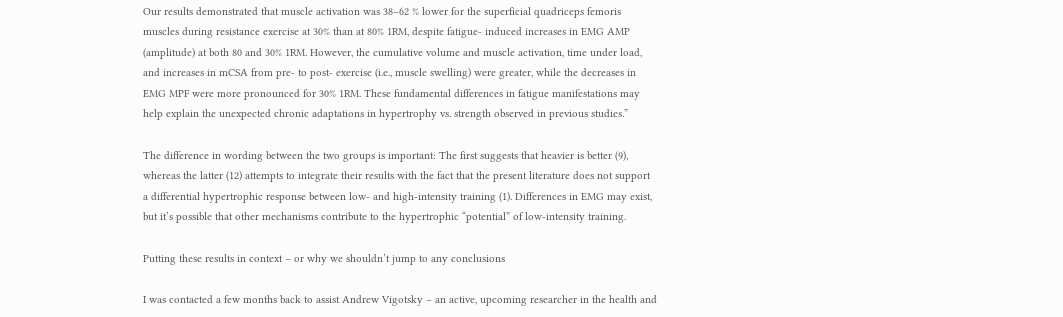Our results demonstrated that muscle activation was 38–62 % lower for the superficial quadriceps femoris muscles during resistance exercise at 30% than at 80% 1RM, despite fatigue- induced increases in EMG AMP (amplitude) at both 80 and 30% 1RM. However, the cumulative volume and muscle activation, time under load, and increases in mCSA from pre- to post- exercise (i.e., muscle swelling) were greater, while the decreases in EMG MPF were more pronounced for 30% 1RM. These fundamental differences in fatigue manifestations may help explain the unexpected chronic adaptations in hypertrophy vs. strength observed in previous studies.”

The difference in wording between the two groups is important: The first suggests that heavier is better (9), whereas the latter (12) attempts to integrate their results with the fact that the present literature does not support a differential hypertrophic response between low- and high-intensity training (1). Differences in EMG may exist, but it’s possible that other mechanisms contribute to the hypertrophic “potential” of low-intensity training.

Putting these results in context – or why we shouldn’t jump to any conclusions

I was contacted a few months back to assist Andrew Vigotsky – an active, upcoming researcher in the health and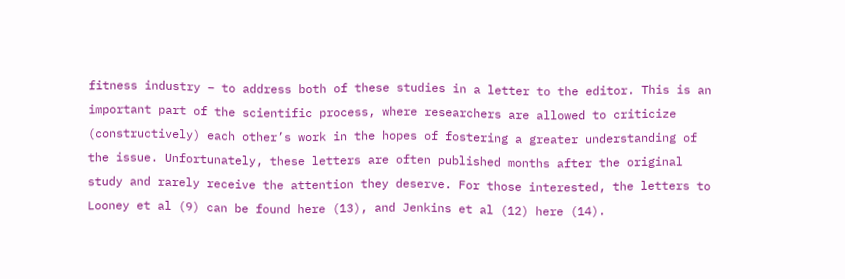fitness industry – to address both of these studies in a letter to the editor. This is an important part of the scientific process, where researchers are allowed to criticize (constructively) each other’s work in the hopes of fostering a greater understanding of the issue. Unfortunately, these letters are often published months after the original study and rarely receive the attention they deserve. For those interested, the letters to Looney et al (9) can be found here (13), and Jenkins et al (12) here (14).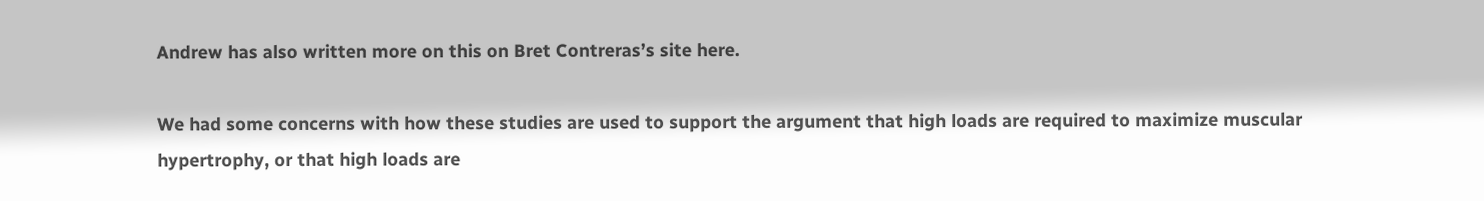Andrew has also written more on this on Bret Contreras’s site here.

We had some concerns with how these studies are used to support the argument that high loads are required to maximize muscular hypertrophy, or that high loads are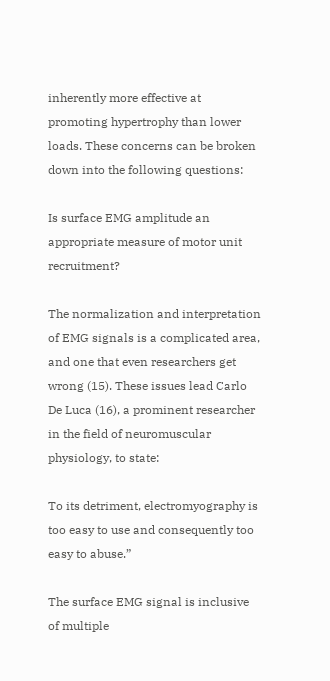inherently more effective at promoting hypertrophy than lower loads. These concerns can be broken down into the following questions:

Is surface EMG amplitude an appropriate measure of motor unit recruitment?

The normalization and interpretation of EMG signals is a complicated area, and one that even researchers get wrong (15). These issues lead Carlo De Luca (16), a prominent researcher in the field of neuromuscular physiology, to state:

To its detriment, electromyography is too easy to use and consequently too easy to abuse.”

The surface EMG signal is inclusive of multiple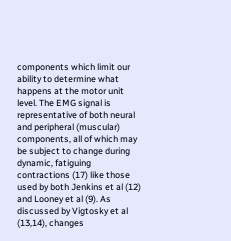components which limit our ability to determine what happens at the motor unit level. The EMG signal is representative of both neural and peripheral (muscular) components, all of which may be subject to change during dynamic, fatiguing contractions (17) like those used by both Jenkins et al (12) and Looney et al (9). As discussed by Vigtosky et al (13,14), changes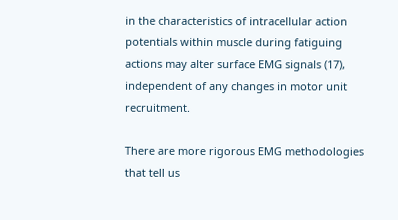in the characteristics of intracellular action potentials within muscle during fatiguing actions may alter surface EMG signals (17), independent of any changes in motor unit recruitment.

There are more rigorous EMG methodologies that tell us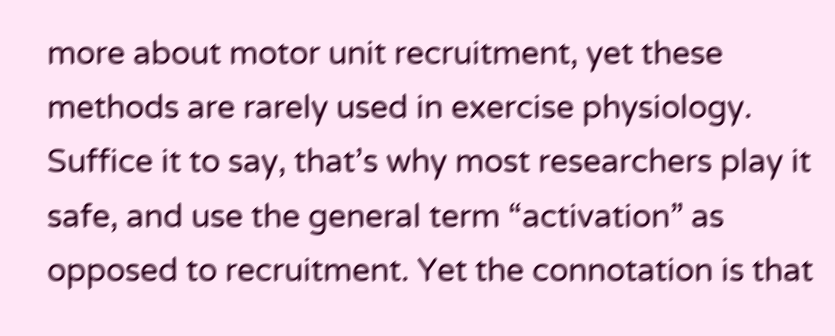more about motor unit recruitment, yet these methods are rarely used in exercise physiology. Suffice it to say, that’s why most researchers play it safe, and use the general term “activation” as opposed to recruitment. Yet the connotation is that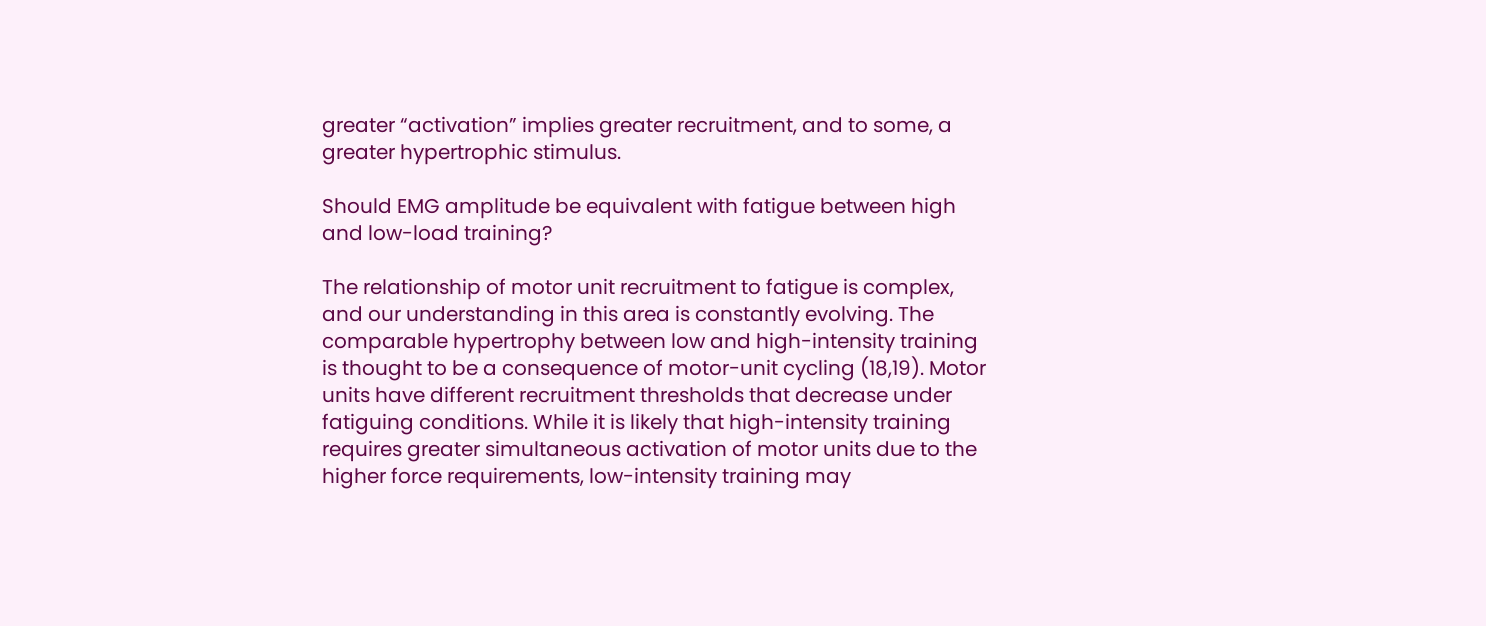greater “activation” implies greater recruitment, and to some, a greater hypertrophic stimulus.

Should EMG amplitude be equivalent with fatigue between high and low-load training?

The relationship of motor unit recruitment to fatigue is complex, and our understanding in this area is constantly evolving. The comparable hypertrophy between low and high-intensity training is thought to be a consequence of motor-unit cycling (18,19). Motor units have different recruitment thresholds that decrease under fatiguing conditions. While it is likely that high-intensity training requires greater simultaneous activation of motor units due to the higher force requirements, low-intensity training may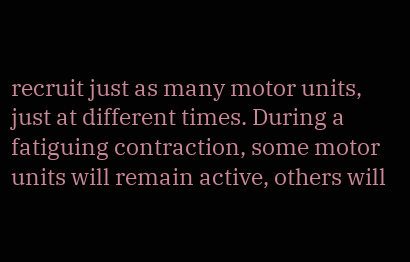recruit just as many motor units, just at different times. During a fatiguing contraction, some motor units will remain active, others will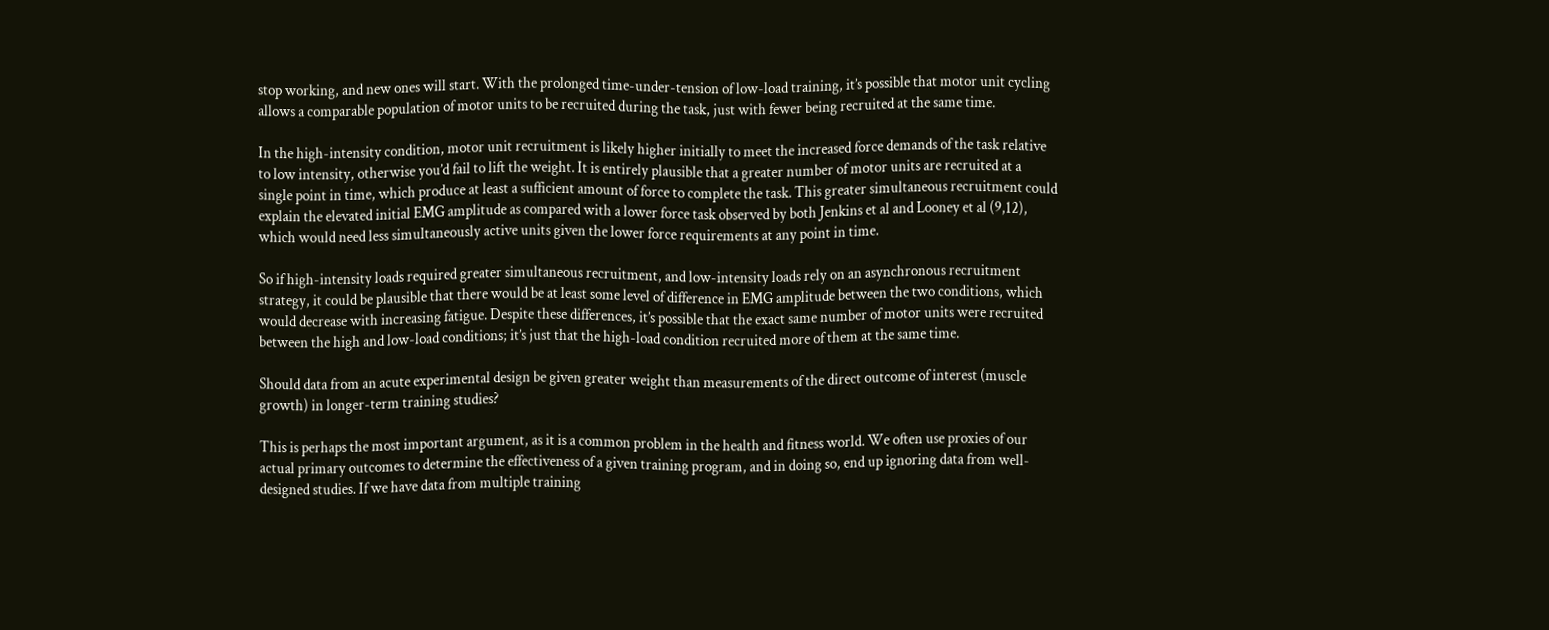stop working, and new ones will start. With the prolonged time-under-tension of low-load training, it’s possible that motor unit cycling allows a comparable population of motor units to be recruited during the task, just with fewer being recruited at the same time.

In the high-intensity condition, motor unit recruitment is likely higher initially to meet the increased force demands of the task relative to low intensity, otherwise you’d fail to lift the weight. It is entirely plausible that a greater number of motor units are recruited at a single point in time, which produce at least a sufficient amount of force to complete the task. This greater simultaneous recruitment could explain the elevated initial EMG amplitude as compared with a lower force task observed by both Jenkins et al and Looney et al (9,12), which would need less simultaneously active units given the lower force requirements at any point in time.

So if high-intensity loads required greater simultaneous recruitment, and low-intensity loads rely on an asynchronous recruitment strategy, it could be plausible that there would be at least some level of difference in EMG amplitude between the two conditions, which would decrease with increasing fatigue. Despite these differences, it’s possible that the exact same number of motor units were recruited between the high and low-load conditions; it’s just that the high-load condition recruited more of them at the same time.

Should data from an acute experimental design be given greater weight than measurements of the direct outcome of interest (muscle growth) in longer-term training studies?

This is perhaps the most important argument, as it is a common problem in the health and fitness world. We often use proxies of our actual primary outcomes to determine the effectiveness of a given training program, and in doing so, end up ignoring data from well-designed studies. If we have data from multiple training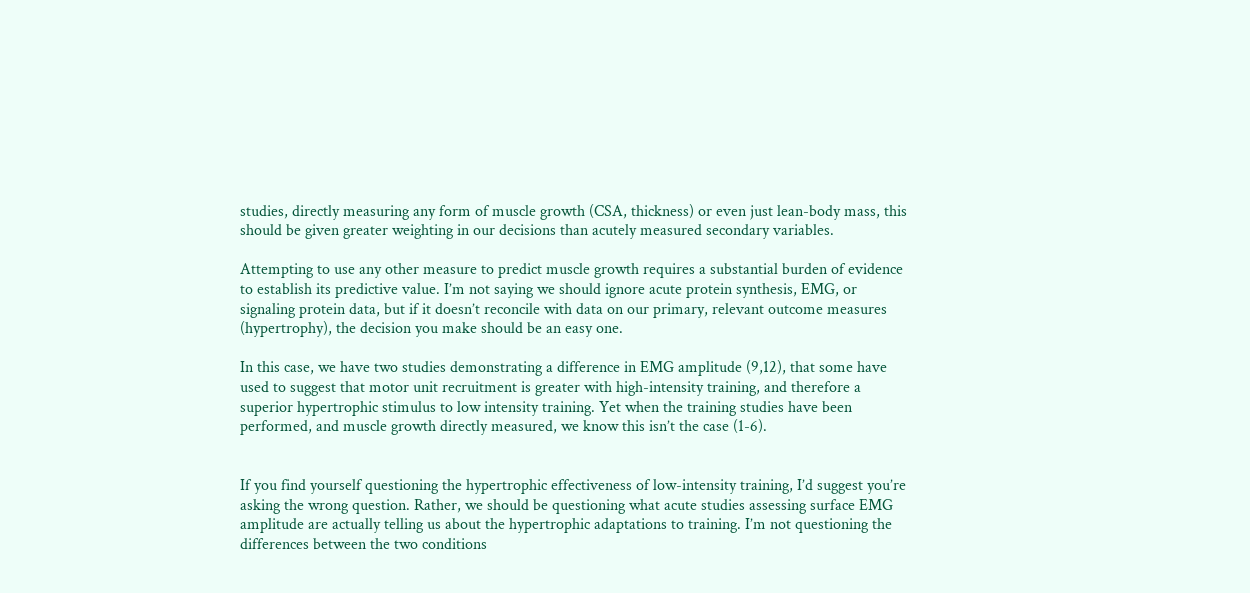studies, directly measuring any form of muscle growth (CSA, thickness) or even just lean-body mass, this should be given greater weighting in our decisions than acutely measured secondary variables.

Attempting to use any other measure to predict muscle growth requires a substantial burden of evidence to establish its predictive value. I’m not saying we should ignore acute protein synthesis, EMG, or signaling protein data, but if it doesn’t reconcile with data on our primary, relevant outcome measures (hypertrophy), the decision you make should be an easy one.

In this case, we have two studies demonstrating a difference in EMG amplitude (9,12), that some have used to suggest that motor unit recruitment is greater with high-intensity training, and therefore a superior hypertrophic stimulus to low intensity training. Yet when the training studies have been performed, and muscle growth directly measured, we know this isn’t the case (1-6).


If you find yourself questioning the hypertrophic effectiveness of low-intensity training, I’d suggest you’re asking the wrong question. Rather, we should be questioning what acute studies assessing surface EMG amplitude are actually telling us about the hypertrophic adaptations to training. I’m not questioning the differences between the two conditions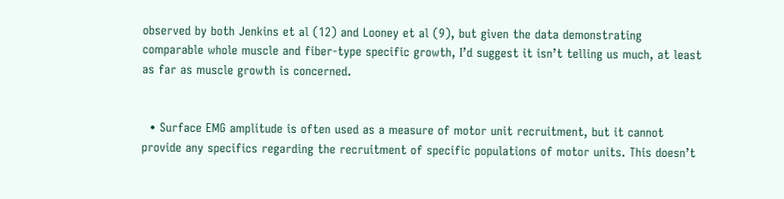observed by both Jenkins et al (12) and Looney et al (9), but given the data demonstrating comparable whole muscle and fiber-type specific growth, I’d suggest it isn’t telling us much, at least as far as muscle growth is concerned.


  • Surface EMG amplitude is often used as a measure of motor unit recruitment, but it cannot provide any specifics regarding the recruitment of specific populations of motor units. This doesn’t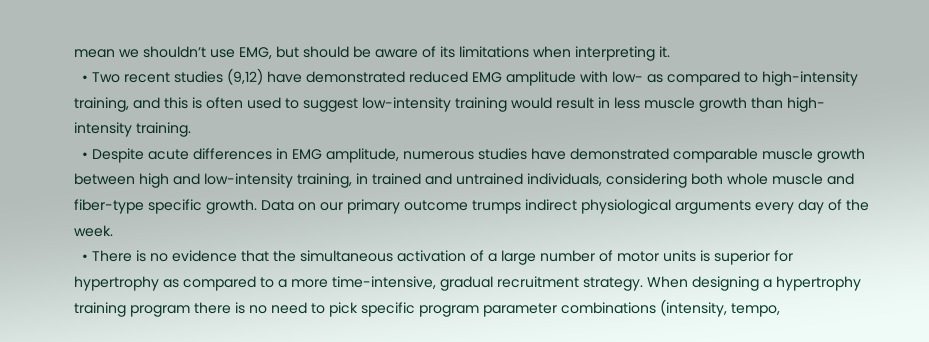mean we shouldn’t use EMG, but should be aware of its limitations when interpreting it.
  • Two recent studies (9,12) have demonstrated reduced EMG amplitude with low- as compared to high-intensity training, and this is often used to suggest low-intensity training would result in less muscle growth than high-intensity training.
  • Despite acute differences in EMG amplitude, numerous studies have demonstrated comparable muscle growth between high and low-intensity training, in trained and untrained individuals, considering both whole muscle and fiber-type specific growth. Data on our primary outcome trumps indirect physiological arguments every day of the week.
  • There is no evidence that the simultaneous activation of a large number of motor units is superior for hypertrophy as compared to a more time-intensive, gradual recruitment strategy. When designing a hypertrophy training program there is no need to pick specific program parameter combinations (intensity, tempo,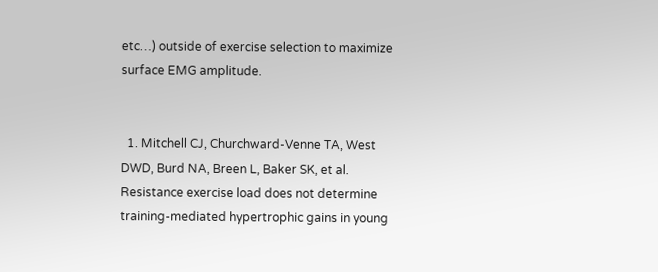etc…) outside of exercise selection to maximize surface EMG amplitude.


  1. Mitchell CJ, Churchward-Venne TA, West DWD, Burd NA, Breen L, Baker SK, et al. Resistance exercise load does not determine training-mediated hypertrophic gains in young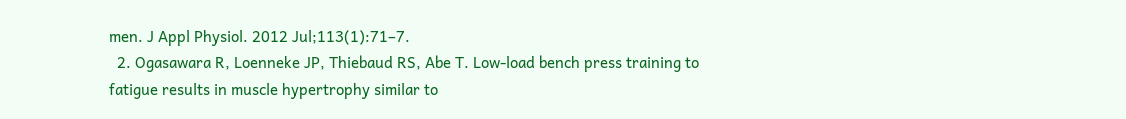men. J Appl Physiol. 2012 Jul;113(1):71–7.
  2. Ogasawara R, Loenneke JP, Thiebaud RS, Abe T. Low-load bench press training to fatigue results in muscle hypertrophy similar to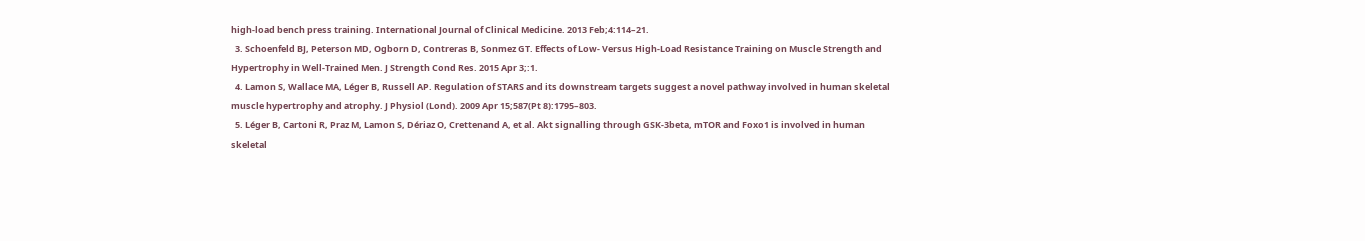high-load bench press training. International Journal of Clinical Medicine. 2013 Feb;4:114–21.
  3. Schoenfeld BJ, Peterson MD, Ogborn D, Contreras B, Sonmez GT. Effects of Low- Versus High-Load Resistance Training on Muscle Strength and Hypertrophy in Well-Trained Men. J Strength Cond Res. 2015 Apr 3;:1.
  4. Lamon S, Wallace MA, Léger B, Russell AP. Regulation of STARS and its downstream targets suggest a novel pathway involved in human skeletal muscle hypertrophy and atrophy. J Physiol (Lond). 2009 Apr 15;587(Pt 8):1795–803.
  5. Léger B, Cartoni R, Praz M, Lamon S, Dériaz O, Crettenand A, et al. Akt signalling through GSK-3beta, mTOR and Foxo1 is involved in human skeletal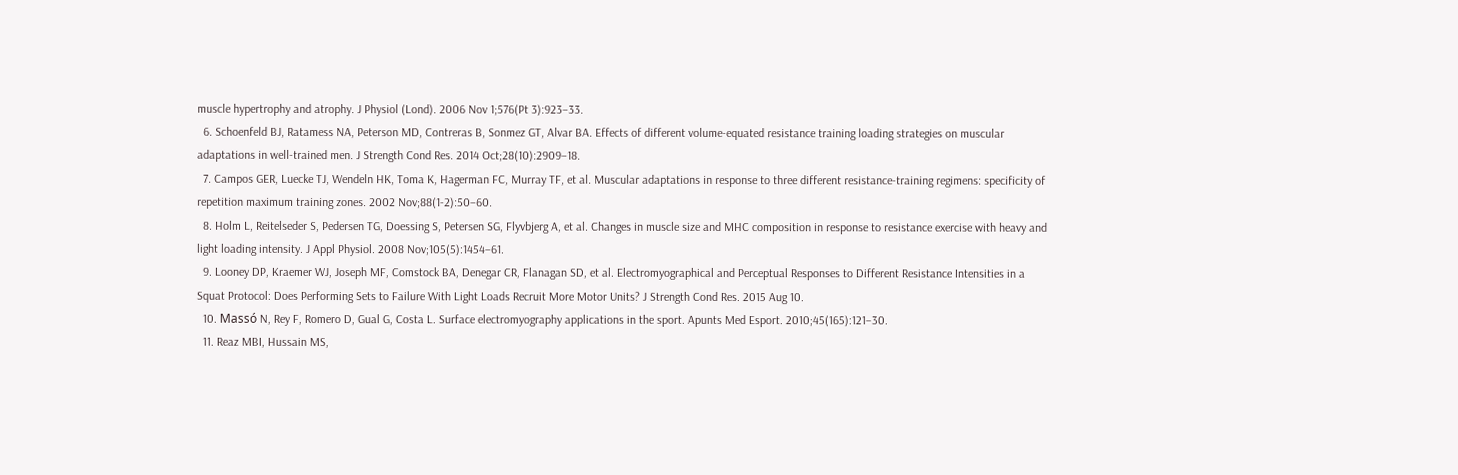muscle hypertrophy and atrophy. J Physiol (Lond). 2006 Nov 1;576(Pt 3):923–33.
  6. Schoenfeld BJ, Ratamess NA, Peterson MD, Contreras B, Sonmez GT, Alvar BA. Effects of different volume-equated resistance training loading strategies on muscular adaptations in well-trained men. J Strength Cond Res. 2014 Oct;28(10):2909–18.
  7. Campos GER, Luecke TJ, Wendeln HK, Toma K, Hagerman FC, Murray TF, et al. Muscular adaptations in response to three different resistance-training regimens: specificity of repetition maximum training zones. 2002 Nov;88(1-2):50–60.
  8. Holm L, Reitelseder S, Pedersen TG, Doessing S, Petersen SG, Flyvbjerg A, et al. Changes in muscle size and MHC composition in response to resistance exercise with heavy and light loading intensity. J Appl Physiol. 2008 Nov;105(5):1454–61.
  9. Looney DP, Kraemer WJ, Joseph MF, Comstock BA, Denegar CR, Flanagan SD, et al. Electromyographical and Perceptual Responses to Different Resistance Intensities in a Squat Protocol: Does Performing Sets to Failure With Light Loads Recruit More Motor Units? J Strength Cond Res. 2015 Aug 10.
  10. Massó N, Rey F, Romero D, Gual G, Costa L. Surface electromyography applications in the sport. Apunts Med Esport. 2010;45(165):121–30.
  11. Reaz MBI, Hussain MS,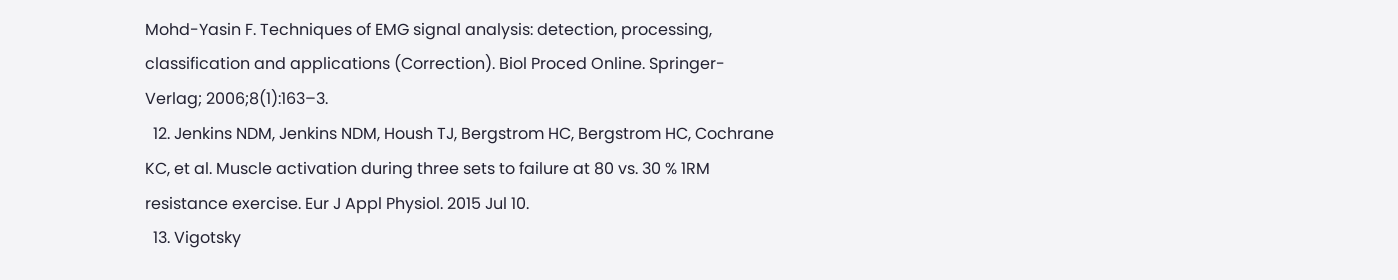Mohd-Yasin F. Techniques of EMG signal analysis: detection, processing, classification and applications (Correction). Biol Proced Online. Springer-Verlag; 2006;8(1):163–3.
  12. Jenkins NDM, Jenkins NDM, Housh TJ, Bergstrom HC, Bergstrom HC, Cochrane KC, et al. Muscle activation during three sets to failure at 80 vs. 30 % 1RM resistance exercise. Eur J Appl Physiol. 2015 Jul 10.
  13. Vigotsky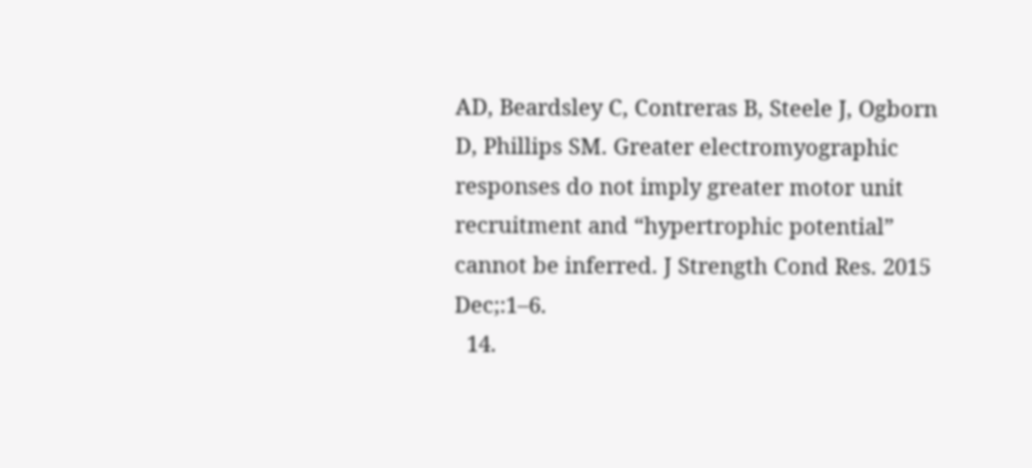AD, Beardsley C, Contreras B, Steele J, Ogborn D, Phillips SM. Greater electromyographic responses do not imply greater motor unit recruitment and “hypertrophic potential” cannot be inferred. J Strength Cond Res. 2015 Dec;:1–6.
  14.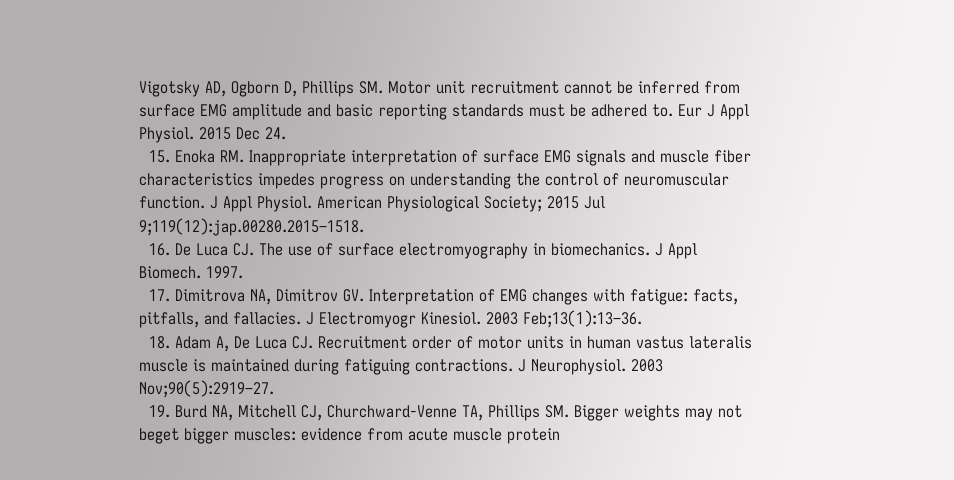Vigotsky AD, Ogborn D, Phillips SM. Motor unit recruitment cannot be inferred from surface EMG amplitude and basic reporting standards must be adhered to. Eur J Appl Physiol. 2015 Dec 24.
  15. Enoka RM. Inappropriate interpretation of surface EMG signals and muscle fiber characteristics impedes progress on understanding the control of neuromuscular function. J Appl Physiol. American Physiological Society; 2015 Jul 9;119(12):jap.00280.2015–1518.
  16. De Luca CJ. The use of surface electromyography in biomechanics. J Appl Biomech. 1997.
  17. Dimitrova NA, Dimitrov GV. Interpretation of EMG changes with fatigue: facts, pitfalls, and fallacies. J Electromyogr Kinesiol. 2003 Feb;13(1):13–36.
  18. Adam A, De Luca CJ. Recruitment order of motor units in human vastus lateralis muscle is maintained during fatiguing contractions. J Neurophysiol. 2003 Nov;90(5):2919–27.
  19. Burd NA, Mitchell CJ, Churchward-Venne TA, Phillips SM. Bigger weights may not beget bigger muscles: evidence from acute muscle protein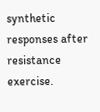synthetic responses after resistance exercise.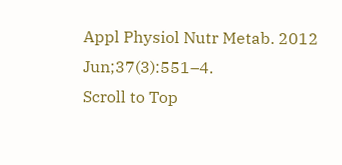Appl Physiol Nutr Metab. 2012 Jun;37(3):551–4.
Scroll to Top